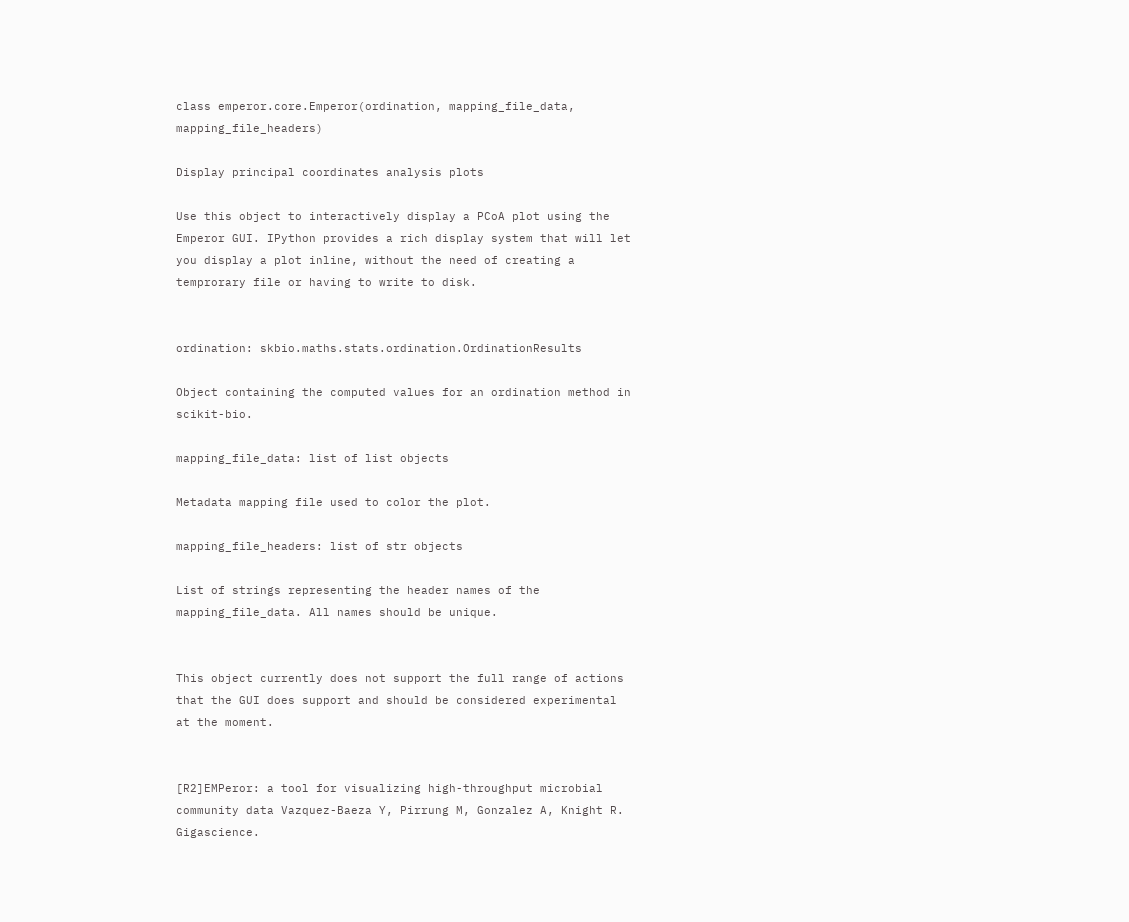class emperor.core.Emperor(ordination, mapping_file_data, mapping_file_headers)

Display principal coordinates analysis plots

Use this object to interactively display a PCoA plot using the Emperor GUI. IPython provides a rich display system that will let you display a plot inline, without the need of creating a temprorary file or having to write to disk.


ordination: skbio.maths.stats.ordination.OrdinationResults

Object containing the computed values for an ordination method in scikit-bio.

mapping_file_data: list of list objects

Metadata mapping file used to color the plot.

mapping_file_headers: list of str objects

List of strings representing the header names of the mapping_file_data. All names should be unique.


This object currently does not support the full range of actions that the GUI does support and should be considered experimental at the moment.


[R2]EMPeror: a tool for visualizing high-throughput microbial community data Vazquez-Baeza Y, Pirrung M, Gonzalez A, Knight R. Gigascience.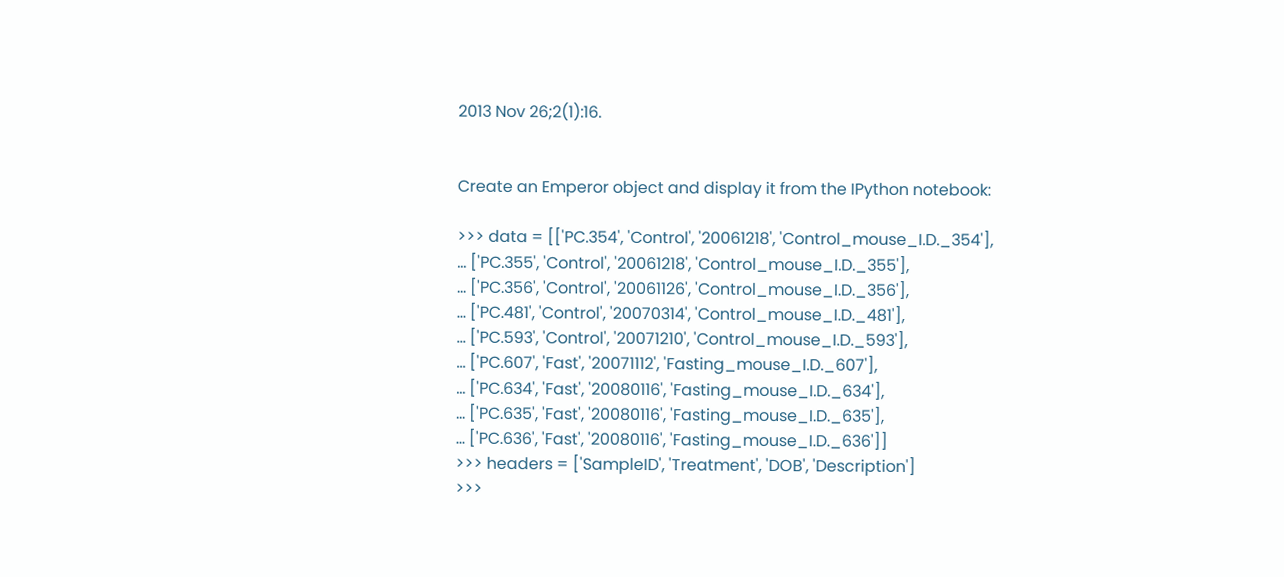2013 Nov 26;2(1):16.


Create an Emperor object and display it from the IPython notebook:

>>> data = [['PC.354', 'Control', '20061218', 'Control_mouse_I.D._354'],
... ['PC.355', 'Control', '20061218', 'Control_mouse_I.D._355'],
... ['PC.356', 'Control', '20061126', 'Control_mouse_I.D._356'],
... ['PC.481', 'Control', '20070314', 'Control_mouse_I.D._481'],
... ['PC.593', 'Control', '20071210', 'Control_mouse_I.D._593'],
... ['PC.607', 'Fast', '20071112', 'Fasting_mouse_I.D._607'],
... ['PC.634', 'Fast', '20080116', 'Fasting_mouse_I.D._634'],
... ['PC.635', 'Fast', '20080116', 'Fasting_mouse_I.D._635'],
... ['PC.636', 'Fast', '20080116', 'Fasting_mouse_I.D._636']]
>>> headers = ['SampleID', 'Treatment', 'DOB', 'Description']
>>>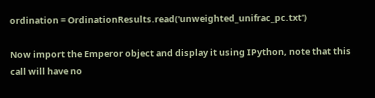ordination = OrdinationResults.read('unweighted_unifrac_pc.txt')

Now import the Emperor object and display it using IPython, note that this call will have no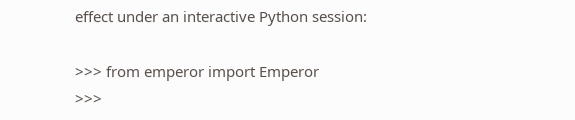effect under an interactive Python session:

>>> from emperor import Emperor
>>>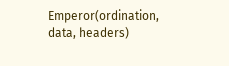Emperor(ordination, data, headers)